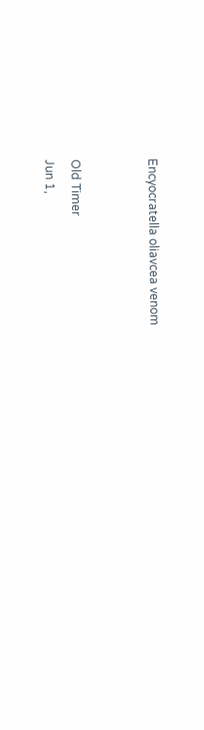Encyocratella oliavcea venom


Old Timer
Jun 1,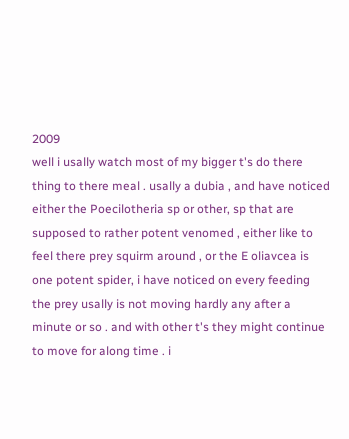2009
well i usally watch most of my bigger t's do there thing to there meal . usally a dubia , and have noticed either the Poecilotheria sp or other, sp that are supposed to rather potent venomed , either like to feel there prey squirm around , or the E oliavcea is one potent spider, i have noticed on every feeding the prey usally is not moving hardly any after a minute or so . and with other t's they might continue to move for along time . i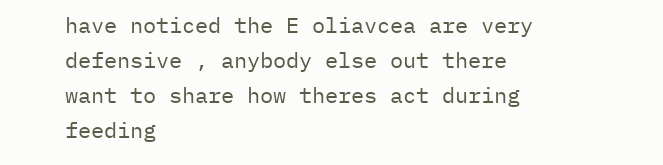have noticed the E oliavcea are very defensive , anybody else out there want to share how theres act during feeding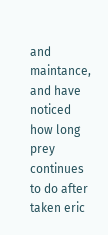and maintance, and have noticed how long prey continues to do after taken eric